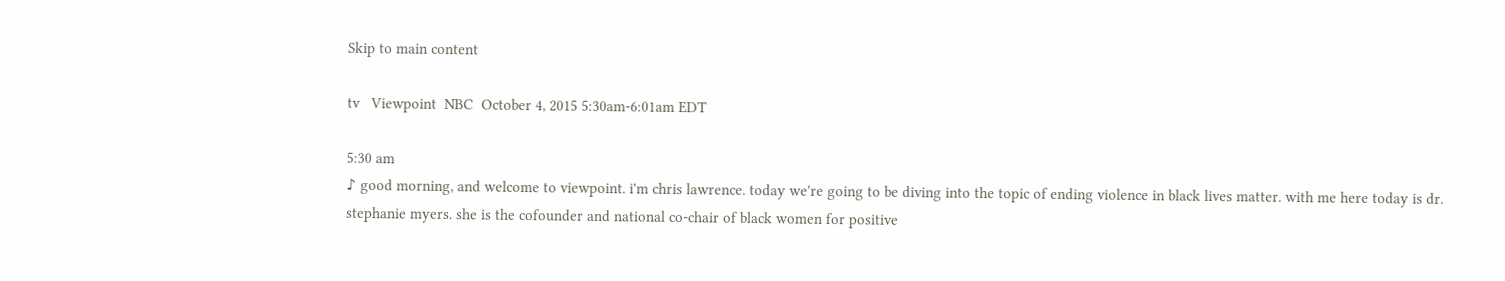Skip to main content

tv   Viewpoint  NBC  October 4, 2015 5:30am-6:01am EDT

5:30 am
♪ good morning, and welcome to viewpoint. i'm chris lawrence. today we're going to be diving into the topic of ending violence in black lives matter. with me here today is dr. stephanie myers. she is the cofounder and national co-chair of black women for positive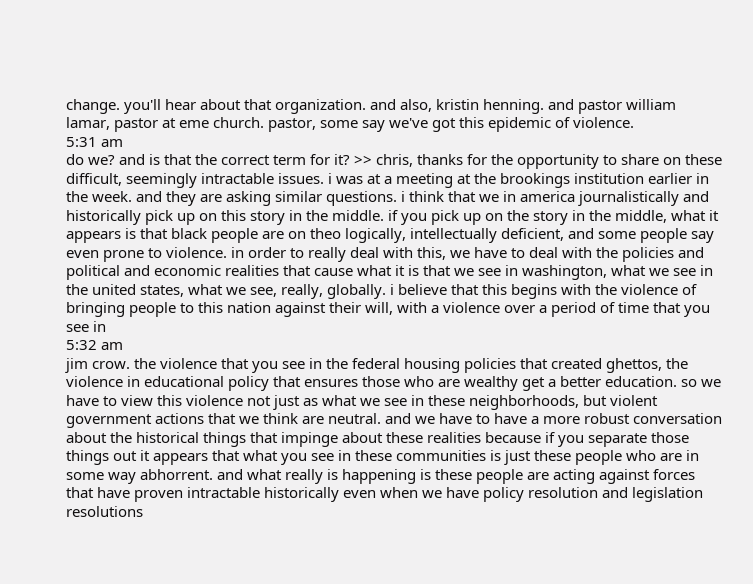change. you'll hear about that organization. and also, kristin henning. and pastor william lamar, pastor at eme church. pastor, some say we've got this epidemic of violence.
5:31 am
do we? and is that the correct term for it? >> chris, thanks for the opportunity to share on these difficult, seemingly intractable issues. i was at a meeting at the brookings institution earlier in the week. and they are asking similar questions. i think that we in america journalistically and historically pick up on this story in the middle. if you pick up on the story in the middle, what it appears is that black people are on theo logically, intellectually deficient, and some people say even prone to violence. in order to really deal with this, we have to deal with the policies and political and economic realities that cause what it is that we see in washington, what we see in the united states, what we see, really, globally. i believe that this begins with the violence of bringing people to this nation against their will, with a violence over a period of time that you see in
5:32 am
jim crow. the violence that you see in the federal housing policies that created ghettos, the violence in educational policy that ensures those who are wealthy get a better education. so we have to view this violence not just as what we see in these neighborhoods, but violent government actions that we think are neutral. and we have to have a more robust conversation about the historical things that impinge about these realities because if you separate those things out it appears that what you see in these communities is just these people who are in some way abhorrent. and what really is happening is these people are acting against forces that have proven intractable historically even when we have policy resolution and legislation resolutions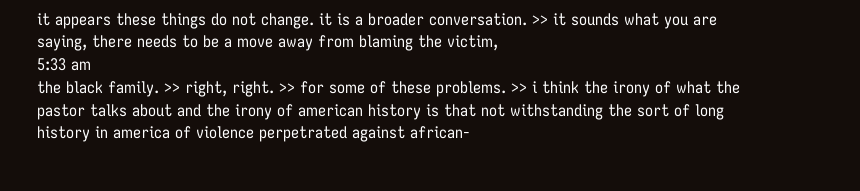it appears these things do not change. it is a broader conversation. >> it sounds what you are saying, there needs to be a move away from blaming the victim,
5:33 am
the black family. >> right, right. >> for some of these problems. >> i think the irony of what the pastor talks about and the irony of american history is that not withstanding the sort of long history in america of violence perpetrated against african-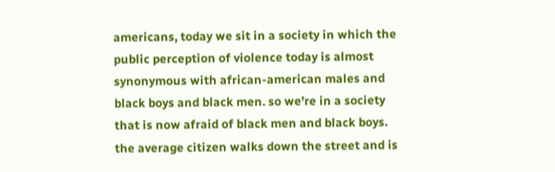americans, today we sit in a society in which the public perception of violence today is almost synonymous with african-american males and black boys and black men. so we're in a society that is now afraid of black men and black boys. the average citizen walks down the street and is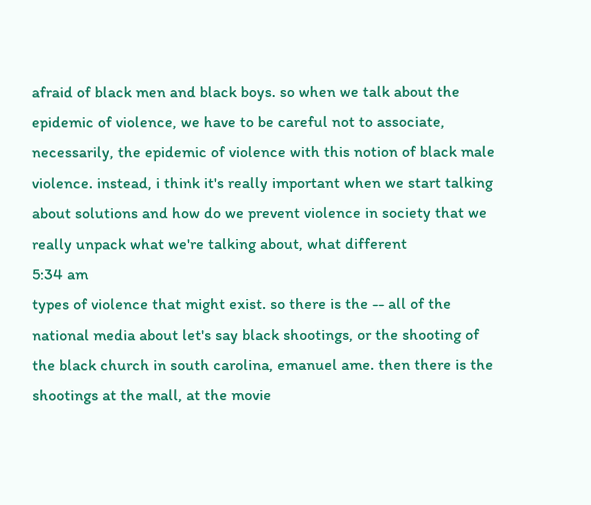afraid of black men and black boys. so when we talk about the epidemic of violence, we have to be careful not to associate, necessarily, the epidemic of violence with this notion of black male violence. instead, i think it's really important when we start talking about solutions and how do we prevent violence in society that we really unpack what we're talking about, what different
5:34 am
types of violence that might exist. so there is the -- all of the national media about let's say black shootings, or the shooting of the black church in south carolina, emanuel ame. then there is the shootings at the mall, at the movie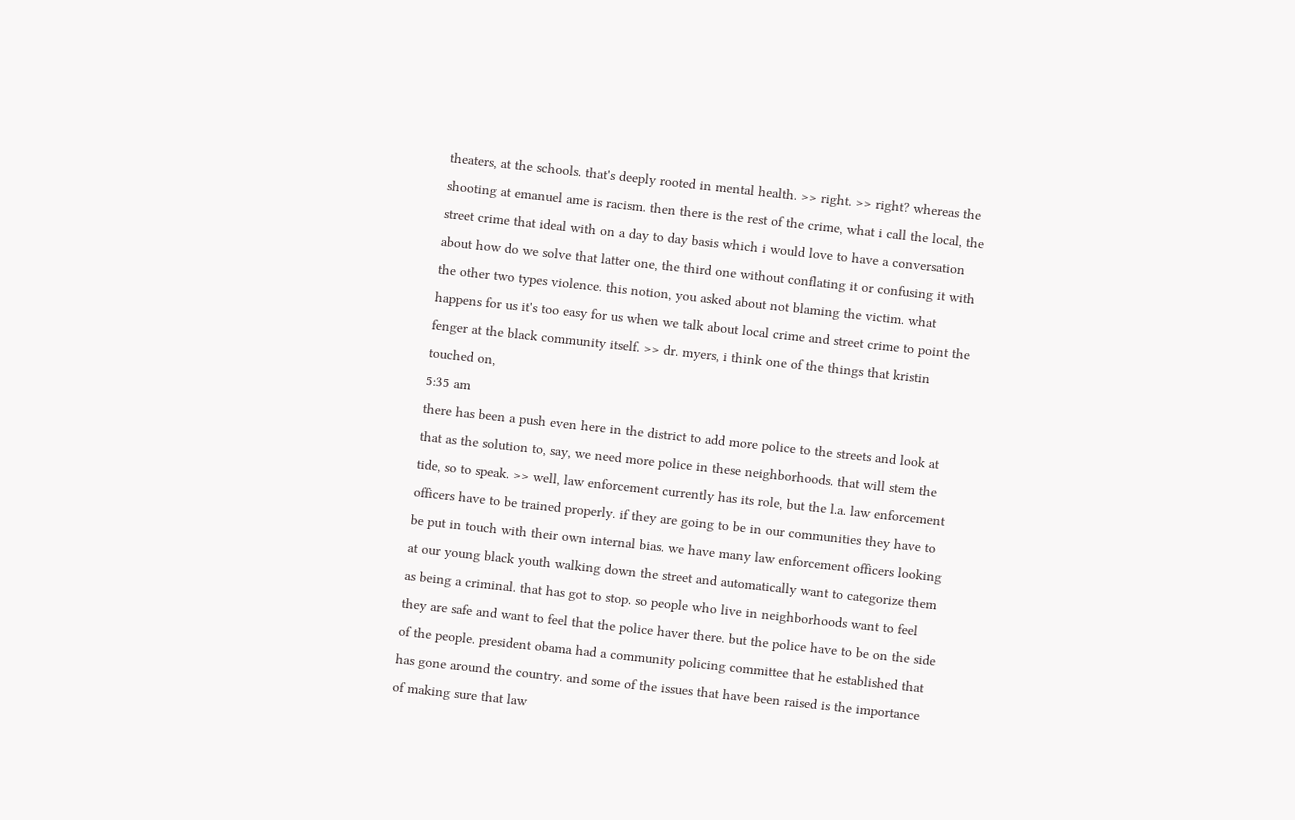theaters, at the schools. that's deeply rooted in mental health. >> right. >> right? whereas the shooting at emanuel ame is racism. then there is the rest of the crime, what i call the local, the street crime that ideal with on a day to day basis which i would love to have a conversation about how do we solve that latter one, the third one without conflating it or confusing it with the other two types violence. this notion, you asked about not blaming the victim. what happens for us it's too easy for us when we talk about local crime and street crime to point the fenger at the black community itself. >> dr. myers, i think one of the things that kristin touched on,
5:35 am
there has been a push even here in the district to add more police to the streets and look at that as the solution to, say, we need more police in these neighborhoods. that will stem the tide, so to speak. >> well, law enforcement currently has its role, but the l.a. law enforcement officers have to be trained properly. if they are going to be in our communities they have to be put in touch with their own internal bias. we have many law enforcement officers looking at our young black youth walking down the street and automatically want to categorize them as being a criminal. that has got to stop. so people who live in neighborhoods want to feel they are safe and want to feel that the police haver there. but the police have to be on the side of the people. president obama had a community policing committee that he established that has gone around the country. and some of the issues that have been raised is the importance of making sure that law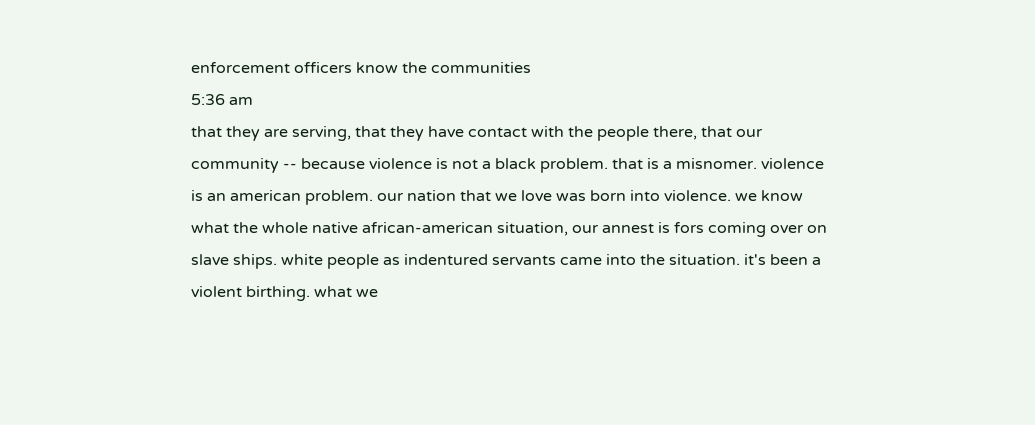enforcement officers know the communities
5:36 am
that they are serving, that they have contact with the people there, that our community -- because violence is not a black problem. that is a misnomer. violence is an american problem. our nation that we love was born into violence. we know what the whole native african-american situation, our annest is fors coming over on slave ships. white people as indentured servants came into the situation. it's been a violent birthing. what we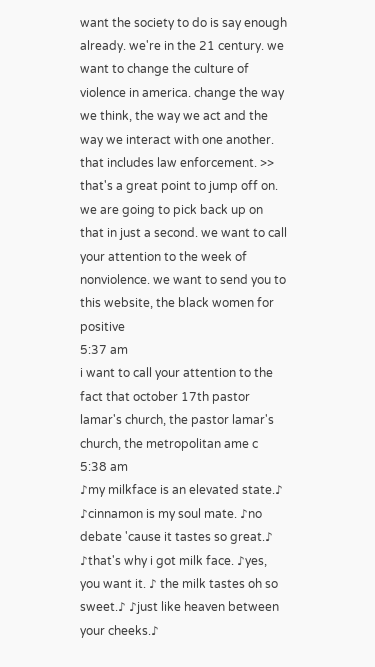want the society to do is say enough already. we're in the 21 century. we want to change the culture of violence in america. change the way we think, the way we act and the way we interact with one another. that includes law enforcement. >> that's a great point to jump off on. we are going to pick back up on that in just a second. we want to call your attention to the week of nonviolence. we want to send you to this website, the black women for positive
5:37 am
i want to call your attention to the fact that october 17th pastor lamar's church, the pastor lamar's church, the metropolitan ame c
5:38 am
♪my milkface is an elevated state.♪ ♪cinnamon is my soul mate. ♪no debate 'cause it tastes so great.♪ ♪that's why i got milk face. ♪yes, you want it. ♪ the milk tastes oh so sweet.♪ ♪just like heaven between your cheeks.♪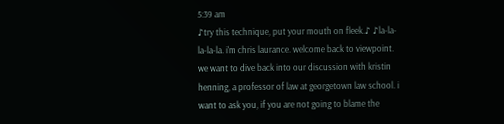5:39 am
♪try this technique, put your mouth on fleek.♪ ♪la-la-la-la-la. i'm chris laurance. welcome back to viewpoint. we want to dive back into our discussion with kristin henning, a professor of law at georgetown law school. i want to ask you, if you are not going to blame the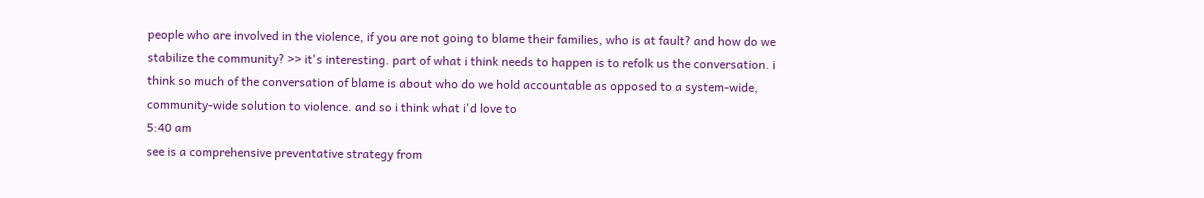people who are involved in the violence, if you are not going to blame their families, who is at fault? and how do we stabilize the community? >> it's interesting. part of what i think needs to happen is to refolk us the conversation. i think so much of the conversation of blame is about who do we hold accountable as opposed to a system-wide, community-wide solution to violence. and so i think what i'd love to
5:40 am
see is a comprehensive preventative strategy from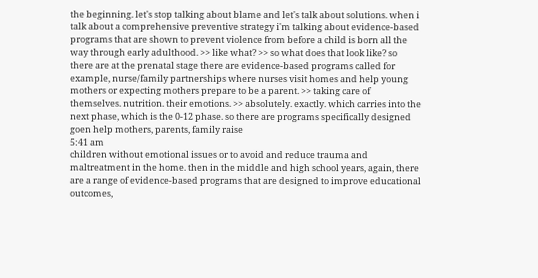the beginning. let's stop talking about blame and let's talk about solutions. when i talk about a comprehensive preventive strategy i'm talking about evidence-based programs that are shown to prevent violence from before a child is born all the way through early adulthood. >> like what? >> so what does that look like? so there are at the prenatal stage there are evidence-based programs called for example, nurse/family partnerships where nurses visit homes and help young mothers or expecting mothers prepare to be a parent. >> taking care of themselves. nutrition. their emotions. >> absolutely. exactly. which carries into the next phase, which is the 0-12 phase. so there are programs specifically designed goen help mothers, parents, family raise
5:41 am
children without emotional issues or to avoid and reduce trauma and maltreatment in the home. then in the middle and high school years, again, there are a range of evidence-based programs that are designed to improve educational outcomes,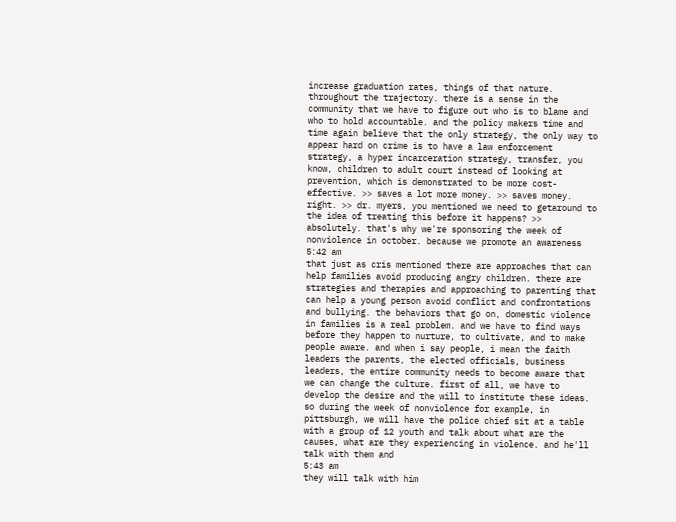increase graduation rates, things of that nature. throughout the trajectory. there is a sense in the community that we have to figure out who is to blame and who to hold accountable. and the policy makers time and time again believe that the only strategy, the only way to appear hard on crime is to have a law enforcement strategy, a hyper incarceration strategy, transfer, you know, children to adult court instead of looking at prevention, which is demonstrated to be more cost-effective. >> saves a lot more money. >> saves money. right. >> dr. myers, you mentioned we need to getaround to the idea of treating this before it happens? >> absolutely. that's why we're sponsoring the week of nonviolence in october. because we promote an awareness
5:42 am
that just as cris mentioned there are approaches that can help families avoid producing angry children. there are strategies and therapies and approaching to parenting that can help a young person avoid conflict and confrontations and bullying. the behaviors that go on, domestic violence in families is a real problem. and we have to find ways before they happen to nurture, to cultivate, and to make people aware. and when i say people, i mean the faith leaders the parents, the elected officials, business leaders, the entire community needs to become aware that we can change the culture. first of all, we have to develop the desire and the will to institute these ideas. so during the week of nonviolence for example, in pittsburgh, we will have the police chief sit at a table with a group of 12 youth and talk about what are the causes, what are they experiencing in violence. and he'll talk with them and
5:43 am
they will talk with him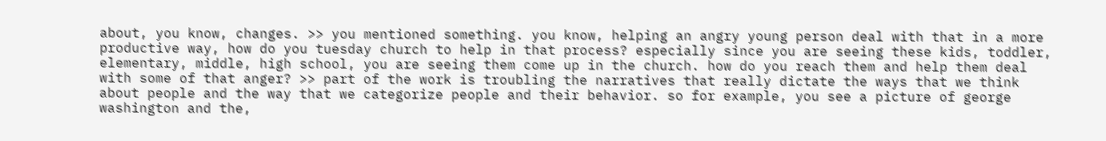about, you know, changes. >> you mentioned something. you know, helping an angry young person deal with that in a more productive way, how do you tuesday church to help in that process? especially since you are seeing these kids, toddler, elementary, middle, high school, you are seeing them come up in the church. how do you reach them and help them deal with some of that anger? >> part of the work is troubling the narratives that really dictate the ways that we think about people and the way that we categorize people and their behavior. so for example, you see a picture of george washington and the,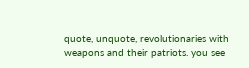quote, unquote, revolutionaries with weapons and their patriots. you see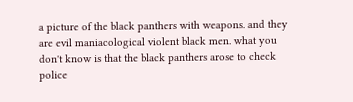a picture of the black panthers with weapons. and they are evil maniacological violent black men. what you don't know is that the black panthers arose to check police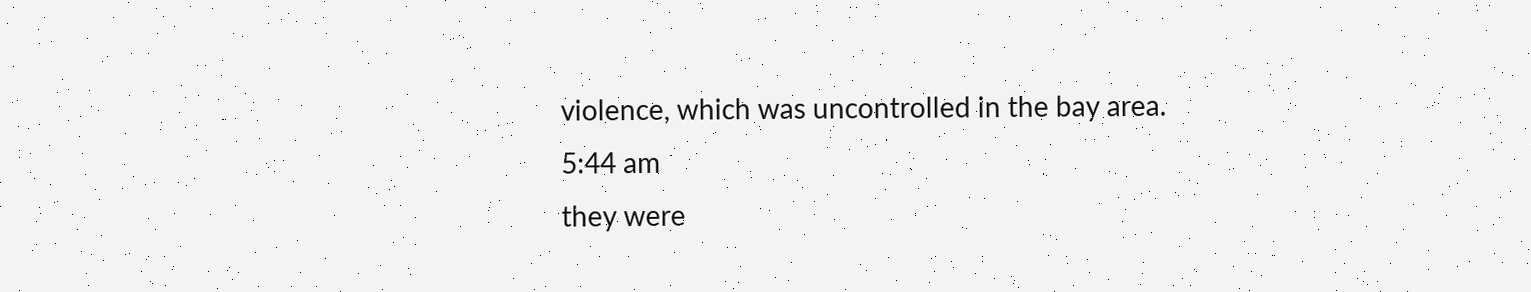violence, which was uncontrolled in the bay area.
5:44 am
they were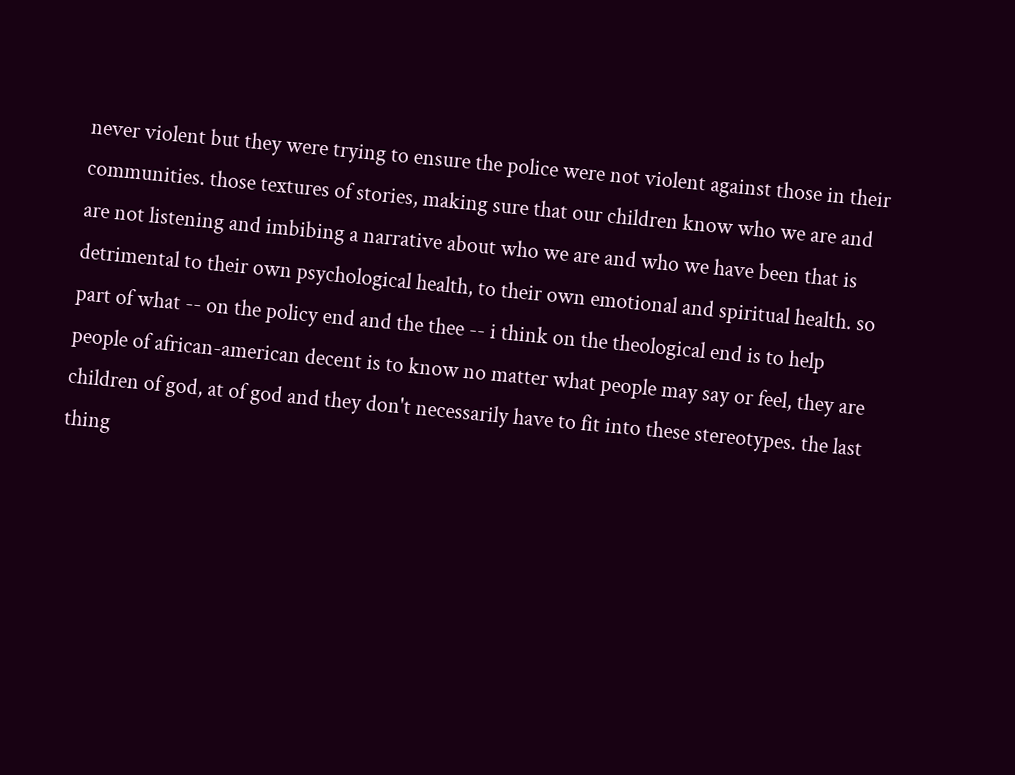never violent but they were trying to ensure the police were not violent against those in their communities. those textures of stories, making sure that our children know who we are and are not listening and imbibing a narrative about who we are and who we have been that is detrimental to their own psychological health, to their own emotional and spiritual health. so part of what -- on the policy end and the thee -- i think on the theological end is to help people of african-american decent is to know no matter what people may say or feel, they are children of god, at of god and they don't necessarily have to fit into these stereotypes. the last thing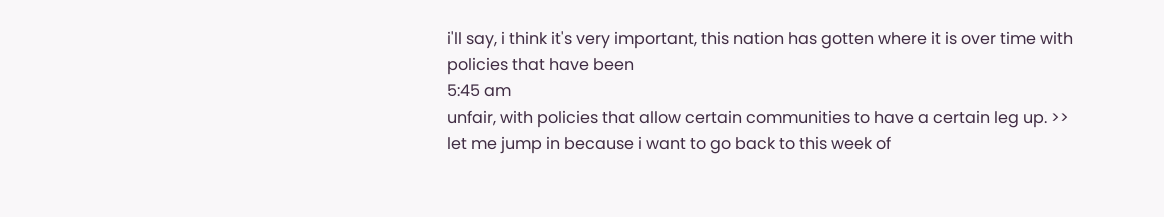i'll say, i think it's very important, this nation has gotten where it is over time with policies that have been
5:45 am
unfair, with policies that allow certain communities to have a certain leg up. >> let me jump in because i want to go back to this week of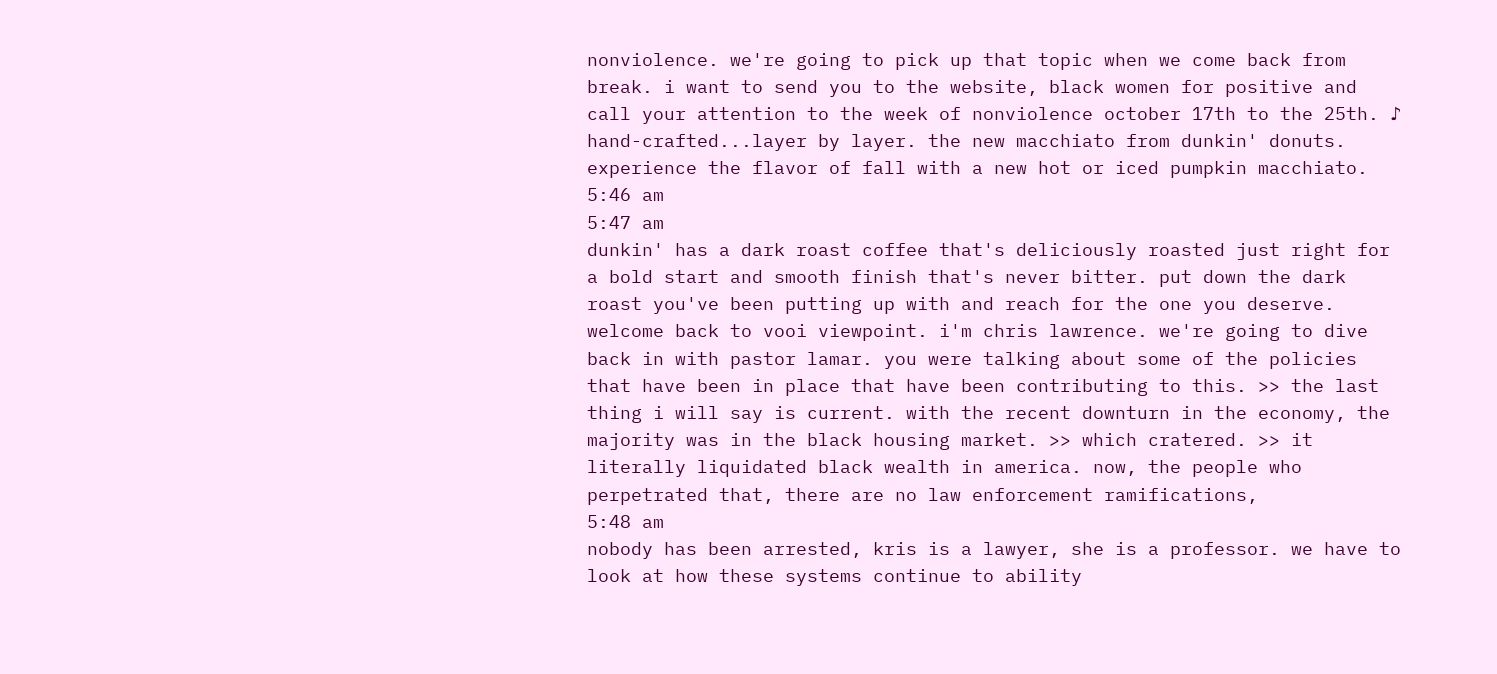nonviolence. we're going to pick up that topic when we come back from break. i want to send you to the website, black women for positive and call your attention to the week of nonviolence october 17th to the 25th. ♪ hand-crafted...layer by layer. the new macchiato from dunkin' donuts. experience the flavor of fall with a new hot or iced pumpkin macchiato.
5:46 am
5:47 am
dunkin' has a dark roast coffee that's deliciously roasted just right for a bold start and smooth finish that's never bitter. put down the dark roast you've been putting up with and reach for the one you deserve. welcome back to vooi viewpoint. i'm chris lawrence. we're going to dive back in with pastor lamar. you were talking about some of the policies that have been in place that have been contributing to this. >> the last thing i will say is current. with the recent downturn in the economy, the majority was in the black housing market. >> which cratered. >> it literally liquidated black wealth in america. now, the people who perpetrated that, there are no law enforcement ramifications,
5:48 am
nobody has been arrested, kris is a lawyer, she is a professor. we have to look at how these systems continue to ability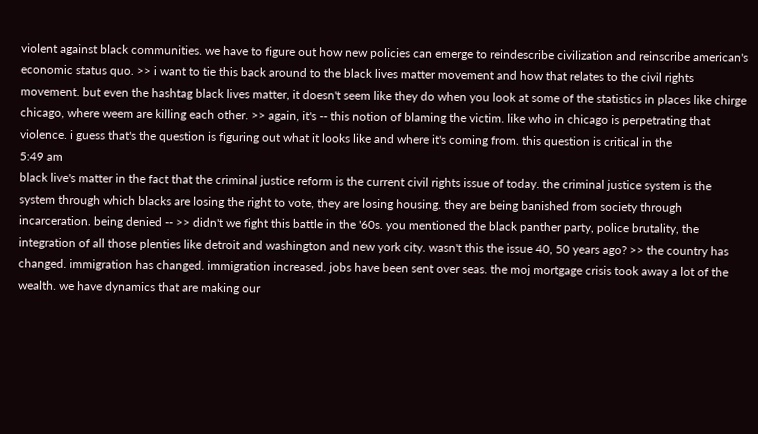violent against black communities. we have to figure out how new policies can emerge to reindescribe civilization and reinscribe american's economic status quo. >> i want to tie this back around to the black lives matter movement and how that relates to the civil rights movement. but even the hashtag black lives matter, it doesn't seem like they do when you look at some of the statistics in places like chirge chicago, where weem are killing each other. >> again, it's -- this notion of blaming the victim. like who in chicago is perpetrating that violence. i guess that's the question is figuring out what it looks like and where it's coming from. this question is critical in the
5:49 am
black live's matter in the fact that the criminal justice reform is the current civil rights issue of today. the criminal justice system is the system through which blacks are losing the right to vote, they are losing housing. they are being banished from society through incarceration. being denied -- >> didn't we fight this battle in the '60s. you mentioned the black panther party, police brutality, the integration of all those plenties like detroit and washington and new york city. wasn't this the issue 40, 50 years ago? >> the country has changed. immigration has changed. immigration increased. jobs have been sent over seas. the moj mortgage crisis took away a lot of the wealth. we have dynamics that are making our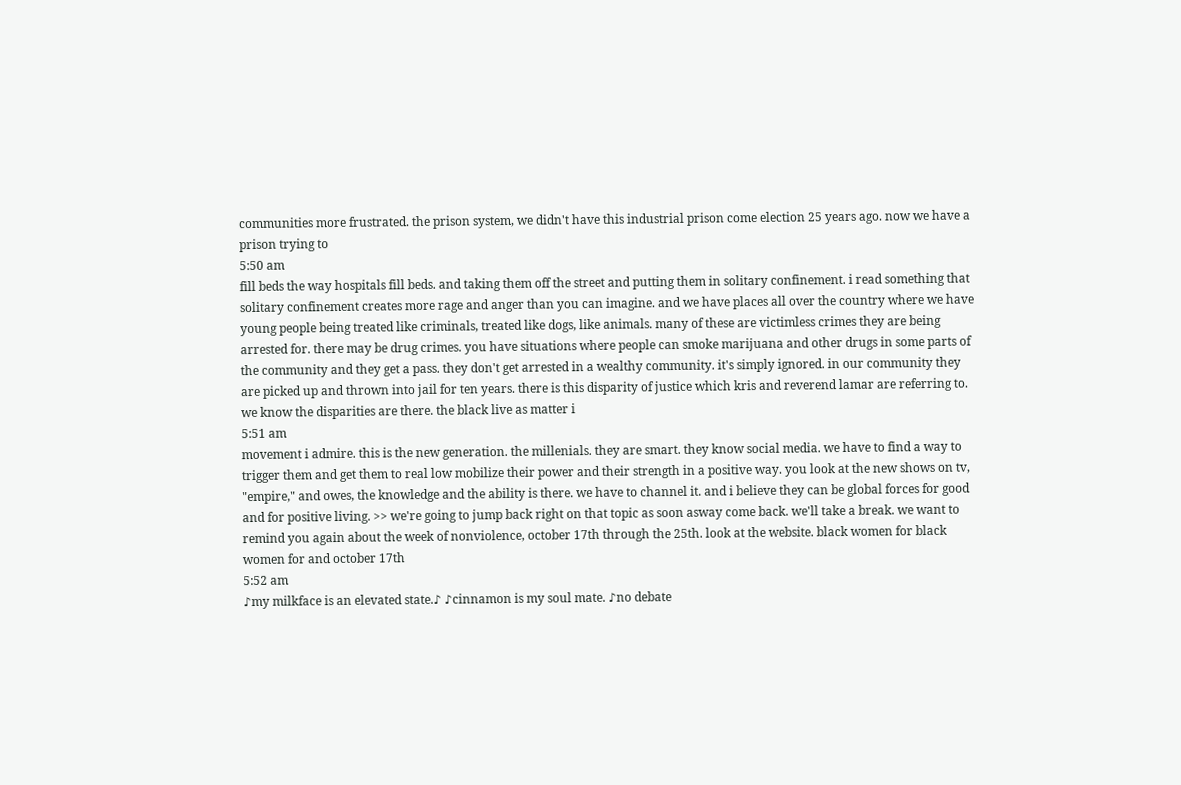communities more frustrated. the prison system, we didn't have this industrial prison come election 25 years ago. now we have a prison trying to
5:50 am
fill beds the way hospitals fill beds. and taking them off the street and putting them in solitary confinement. i read something that solitary confinement creates more rage and anger than you can imagine. and we have places all over the country where we have young people being treated like criminals, treated like dogs, like animals. many of these are victimless crimes they are being arrested for. there may be drug crimes. you have situations where people can smoke marijuana and other drugs in some parts of the community and they get a pass. they don't get arrested in a wealthy community. it's simply ignored. in our community they are picked up and thrown into jail for ten years. there is this disparity of justice which kris and reverend lamar are referring to. we know the disparities are there. the black live as matter i
5:51 am
movement i admire. this is the new generation. the millenials. they are smart. they know social media. we have to find a way to trigger them and get them to real low mobilize their power and their strength in a positive way. you look at the new shows on tv, "empire," and owes, the knowledge and the ability is there. we have to channel it. and i believe they can be global forces for good and for positive living. >> we're going to jump back right on that topic as soon asway come back. we'll take a break. we want to remind you again about the week of nonviolence, october 17th through the 25th. look at the website. black women for black women for and october 17th
5:52 am
♪my milkface is an elevated state.♪ ♪cinnamon is my soul mate. ♪no debate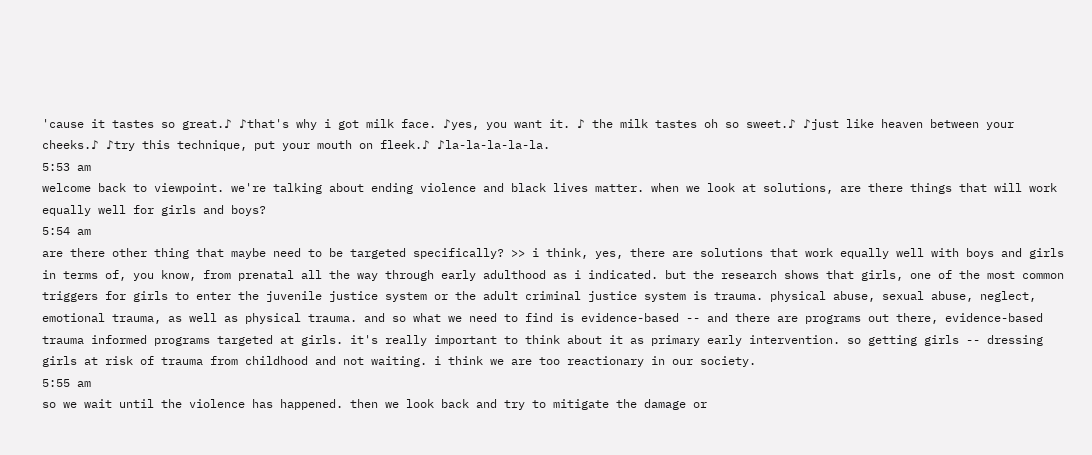'cause it tastes so great.♪ ♪that's why i got milk face. ♪yes, you want it. ♪ the milk tastes oh so sweet.♪ ♪just like heaven between your cheeks.♪ ♪try this technique, put your mouth on fleek.♪ ♪la-la-la-la-la.
5:53 am
welcome back to viewpoint. we're talking about ending violence and black lives matter. when we look at solutions, are there things that will work equally well for girls and boys?
5:54 am
are there other thing that maybe need to be targeted specifically? >> i think, yes, there are solutions that work equally well with boys and girls in terms of, you know, from prenatal all the way through early adulthood as i indicated. but the research shows that girls, one of the most common triggers for girls to enter the juvenile justice system or the adult criminal justice system is trauma. physical abuse, sexual abuse, neglect, emotional trauma, as well as physical trauma. and so what we need to find is evidence-based -- and there are programs out there, evidence-based trauma informed programs targeted at girls. it's really important to think about it as primary early intervention. so getting girls -- dressing girls at risk of trauma from childhood and not waiting. i think we are too reactionary in our society.
5:55 am
so we wait until the violence has happened. then we look back and try to mitigate the damage or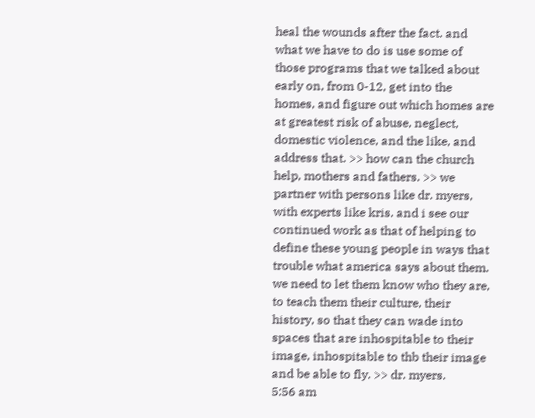heal the wounds after the fact. and what we have to do is use some of those programs that we talked about early on, from 0-12, get into the homes, and figure out which homes are at greatest risk of abuse, neglect, domestic violence, and the like, and address that. >> how can the church help, mothers and fathers. >> we partner with persons like dr. myers, with experts like kris. and i see our continued work as that of helping to define these young people in ways that trouble what america says about them. we need to let them know who they are, to teach them their culture, their history, so that they can wade into spaces that are inhospitable to their image, inhospitable to thb their image and be able to fly. >> dr. myers.
5:56 am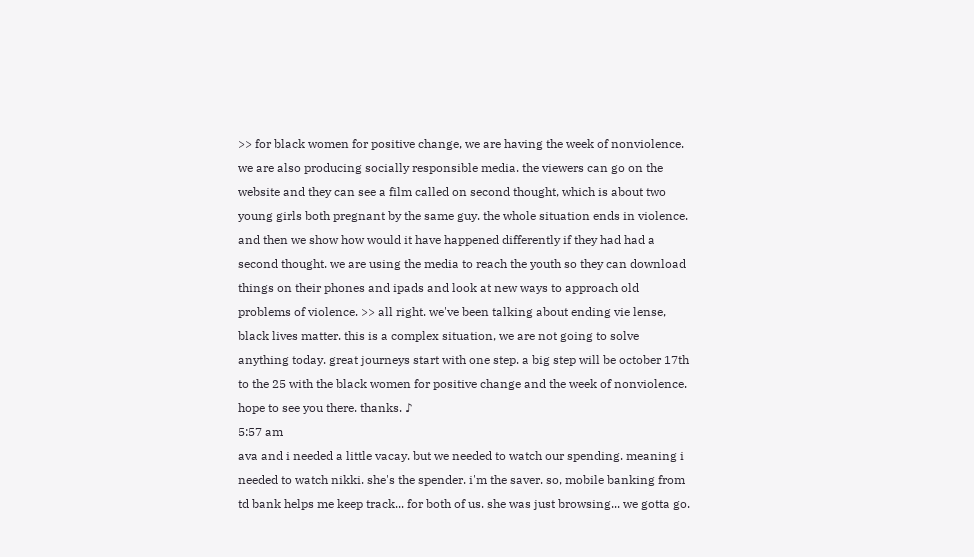>> for black women for positive change, we are having the week of nonviolence. we are also producing socially responsible media. the viewers can go on the website and they can see a film called on second thought, which is about two young girls both pregnant by the same guy. the whole situation ends in violence. and then we show how would it have happened differently if they had had a second thought. we are using the media to reach the youth so they can download things on their phones and ipads and look at new ways to approach old problems of violence. >> all right. we've been talking about ending vie lense, black lives matter. this is a complex situation, we are not going to solve anything today. great journeys start with one step. a big step will be october 17th to the 25 with the black women for positive change and the week of nonviolence. hope to see you there. thanks. ♪
5:57 am
ava and i needed a little vacay. but we needed to watch our spending. meaning i needed to watch nikki. she's the spender. i'm the saver. so, mobile banking from td bank helps me keep track... for both of us. she was just browsing... we gotta go.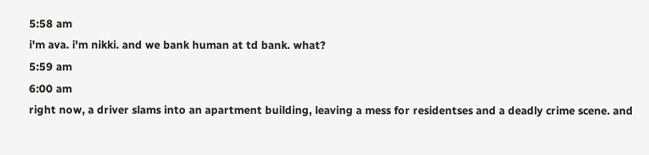5:58 am
i'm ava. i'm nikki. and we bank human at td bank. what?
5:59 am
6:00 am
right now, a driver slams into an apartment building, leaving a mess for residentses and a deadly crime scene. and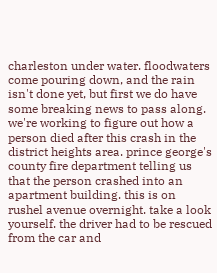charleston under water. floodwaters come pouring down, and the rain isn't done yet, but first we do have some breaking news to pass along. we're working to figure out how a person died after this crash in the district heights area. prince george's county fire department telling us that the person crashed into an apartment building. this is on rushel avenue overnight. take a look yourself. the driver had to be rescued from the car and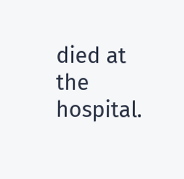died at the hospital.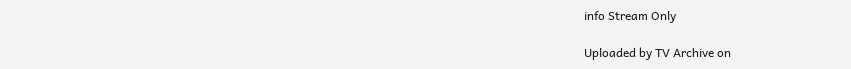info Stream Only

Uploaded by TV Archive on